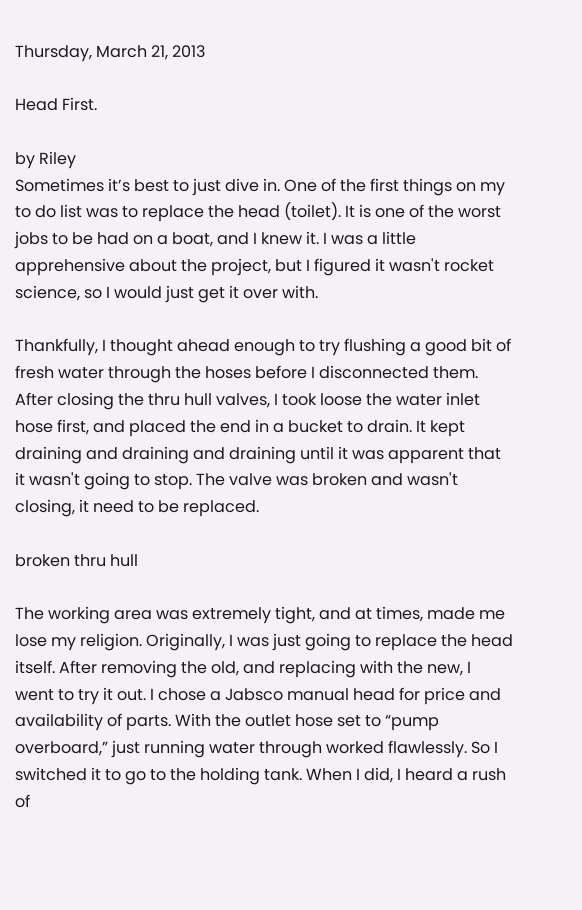Thursday, March 21, 2013

Head First.

by Riley
Sometimes it’s best to just dive in. One of the first things on my to do list was to replace the head (toilet). It is one of the worst jobs to be had on a boat, and I knew it. I was a little apprehensive about the project, but I figured it wasn't rocket science, so I would just get it over with.

Thankfully, I thought ahead enough to try flushing a good bit of fresh water through the hoses before I disconnected them. After closing the thru hull valves, I took loose the water inlet hose first, and placed the end in a bucket to drain. It kept draining and draining and draining until it was apparent that it wasn't going to stop. The valve was broken and wasn't closing, it need to be replaced.

broken thru hull

The working area was extremely tight, and at times, made me lose my religion. Originally, I was just going to replace the head itself. After removing the old, and replacing with the new, I went to try it out. I chose a Jabsco manual head for price and availability of parts. With the outlet hose set to “pump overboard,” just running water through worked flawlessly. So I switched it to go to the holding tank. When I did, I heard a rush of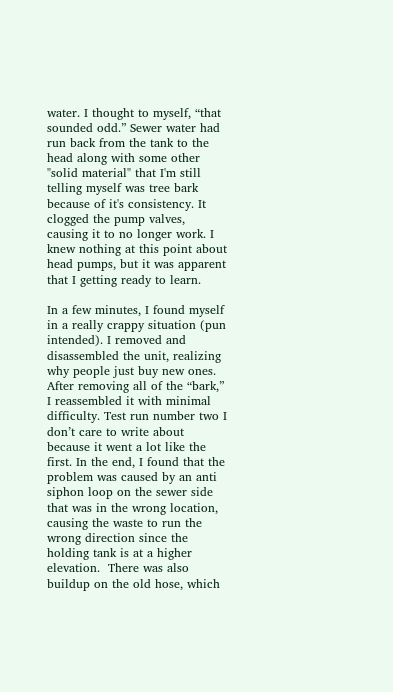water. I thought to myself, “that sounded odd.” Sewer water had run back from the tank to the head along with some other "solid material" that I'm still telling myself was tree bark because of it's consistency. It clogged the pump valves, causing it to no longer work. I knew nothing at this point about head pumps, but it was apparent that I getting ready to learn.

In a few minutes, I found myself in a really crappy situation (pun intended). I removed and disassembled the unit, realizing why people just buy new ones. After removing all of the “bark,” I reassembled it with minimal difficulty. Test run number two I don’t care to write about because it went a lot like the first. In the end, I found that the problem was caused by an anti siphon loop on the sewer side that was in the wrong location, causing the waste to run the wrong direction since the holding tank is at a higher elevation.  There was also buildup on the old hose, which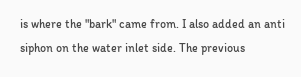is where the "bark" came from. I also added an anti siphon on the water inlet side. The previous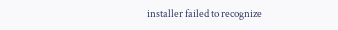installer failed to recognize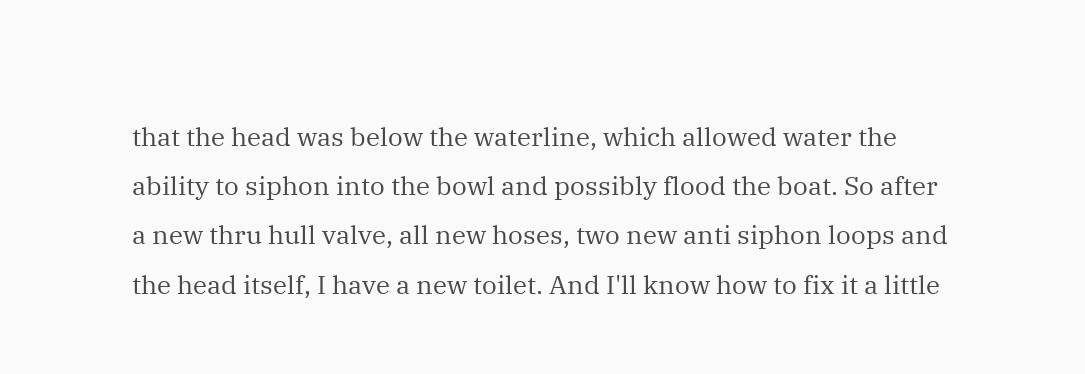that the head was below the waterline, which allowed water the ability to siphon into the bowl and possibly flood the boat. So after a new thru hull valve, all new hoses, two new anti siphon loops and the head itself, I have a new toilet. And I'll know how to fix it a little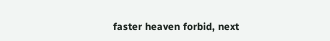faster heaven forbid, next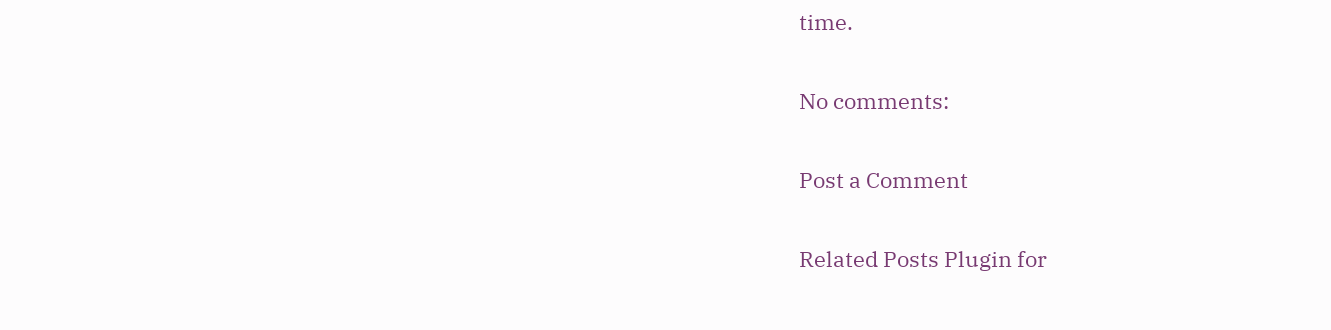time.

No comments:

Post a Comment

Related Posts Plugin for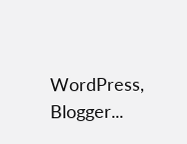WordPress, Blogger...